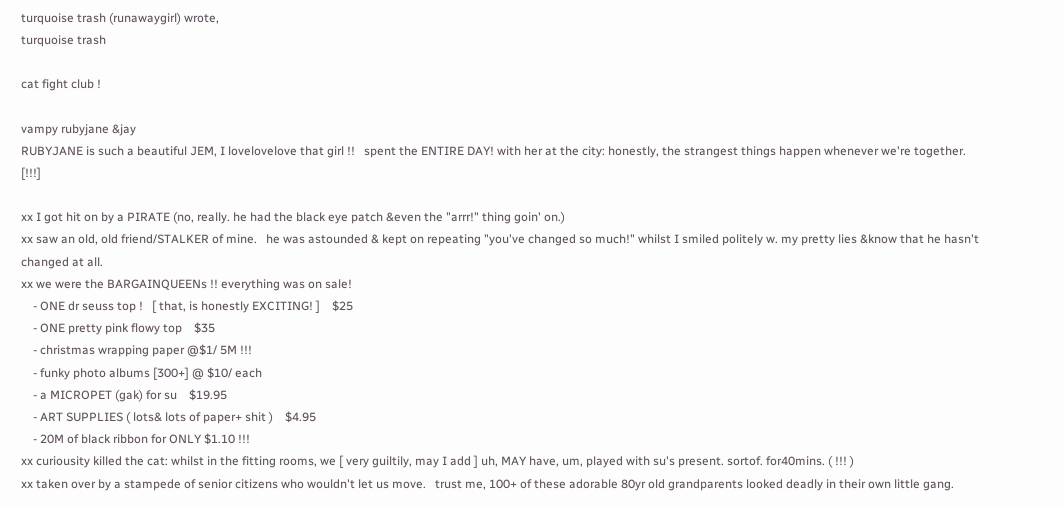turquoise trash (runawaygirl) wrote,
turquoise trash

cat fight club !

vampy rubyjane &jay
RUBYJANE is such a beautiful JEM, I lovelovelove that girl !!   spent the ENTIRE DAY! with her at the city: honestly, the strangest things happen whenever we're together. [!!!]

xx I got hit on by a PIRATE (no, really. he had the black eye patch &even the "arrr!" thing goin' on.)
xx saw an old, old friend/STALKER of mine.   he was astounded & kept on repeating "you've changed so much!" whilst I smiled politely w. my pretty lies &know that he hasn't changed at all.
xx we were the BARGAINQUEENs !! everything was on sale!
    - ONE dr seuss top !   [ that, is honestly EXCITING! ]    $25
    - ONE pretty pink flowy top    $35
    - christmas wrapping paper @$1/ 5M !!!
    - funky photo albums [300+] @ $10/ each
    - a MICROPET (gak) for su    $19.95
    - ART SUPPLIES ( lots& lots of paper+ shit )    $4.95
    - 20M of black ribbon for ONLY $1.10 !!!
xx curiousity killed the cat: whilst in the fitting rooms, we [ very guiltily, may I add ] uh, MAY have, um, played with su's present. sortof. for40mins. ( !!! )
xx taken over by a stampede of senior citizens who wouldn't let us move.   trust me, 100+ of these adorable 80yr old grandparents looked deadly in their own little gang.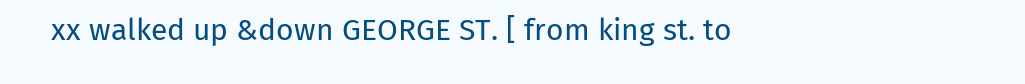xx walked up &down GEORGE ST. [ from king st. to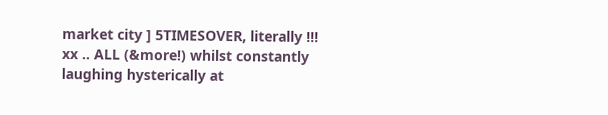market city ] 5TIMESOVER, literally !!!
xx .. ALL (&more!) whilst constantly laughing hysterically at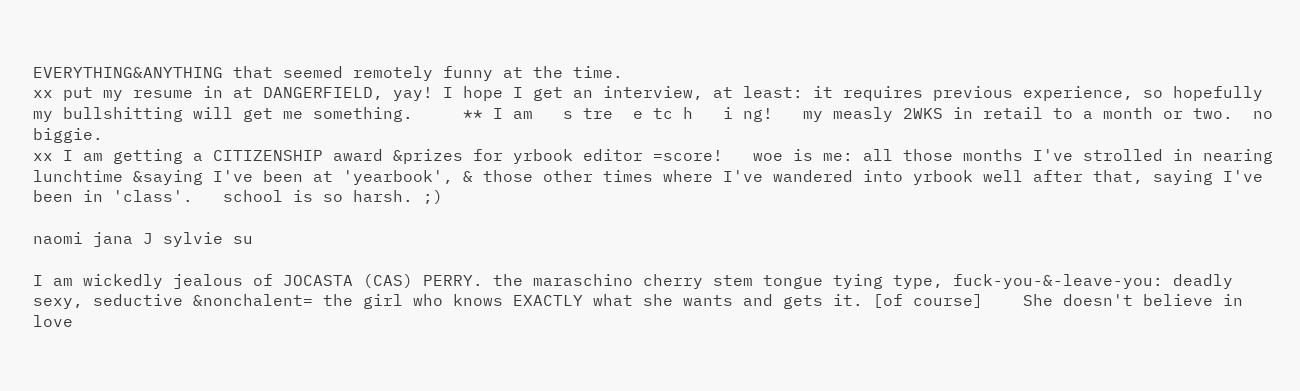EVERYTHING&ANYTHING that seemed remotely funny at the time.
xx put my resume in at DANGERFIELD, yay! I hope I get an interview, at least: it requires previous experience, so hopefully my bullshitting will get me something.     ** I am   s tre  e tc h   i ng!   my measly 2WKS in retail to a month or two.  no biggie.
xx I am getting a CITIZENSHIP award &prizes for yrbook editor =score!   woe is me: all those months I've strolled in nearing lunchtime &saying I've been at 'yearbook', & those other times where I've wandered into yrbook well after that, saying I've been in 'class'.   school is so harsh. ;)

naomi jana J sylvie su

I am wickedly jealous of JOCASTA (CAS) PERRY. the maraschino cherry stem tongue tying type, fuck-you-&-leave-you: deadly sexy, seductive &nonchalent= the girl who knows EXACTLY what she wants and gets it. [of course]    She doesn't believe in love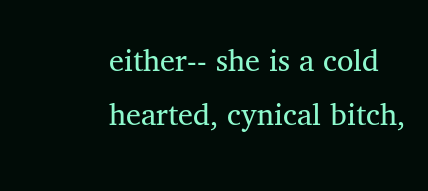either-- she is a cold hearted, cynical bitch,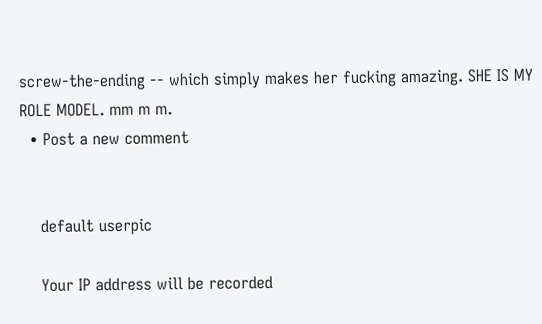screw-the-ending -- which simply makes her fucking amazing. SHE IS MY ROLE MODEL. mm m m.
  • Post a new comment


    default userpic

    Your IP address will be recorded